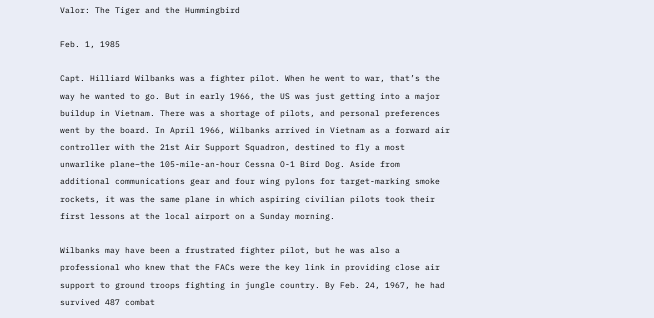Valor: The Tiger and the Hummingbird

Feb. 1, 1985

Capt. Hilliard Wilbanks was a fighter pilot. When he went to war, that’s the way he wanted to go. But in early 1966, the US was just getting into a major buildup in Vietnam. There was a shortage of pilots, and personal preferences went by the board. In April 1966, Wilbanks arrived in Vietnam as a forward air controller with the 21st Air Support Squadron, destined to fly a most unwarlike plane–the 105-mile-an-hour Cessna O-1 Bird Dog. Aside from additional communications gear and four wing pylons for target-marking smoke rockets, it was the same plane in which aspiring civilian pilots took their first lessons at the local airport on a Sunday morning.

Wilbanks may have been a frustrated fighter pilot, but he was also a professional who knew that the FACs were the key link in providing close air support to ground troops fighting in jungle country. By Feb. 24, 1967, he had survived 487 combat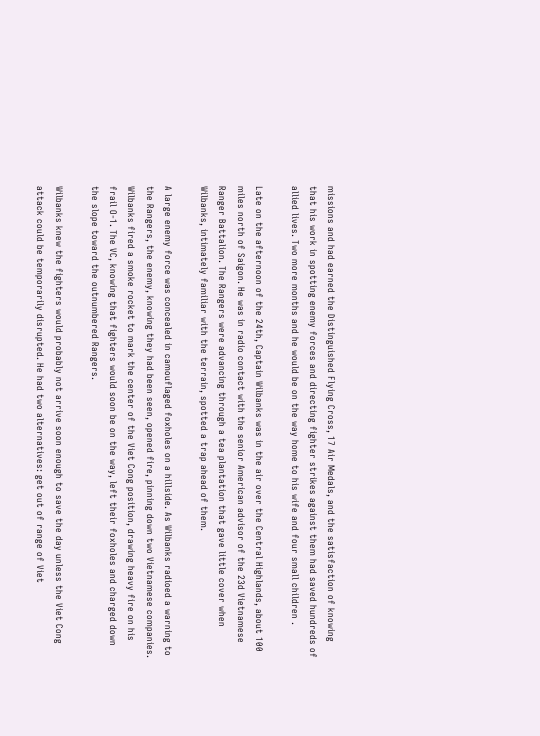missions and had earned the Distinguished Flying Cross, 17 Air Medals, and the satisfaction of knowing that his work in spotting enemy forces and directing fighter strikes against them had saved hundreds of allied lives. Two more months and he would be on the way home to his wife and four small children .

Late on the afternoon of the 24th, Captain Wilbanks was in the air over the Central Highlands, about 100 miles north of Saigon. He was in radio contact with the senior American advisor of the 23d Vietnamese Ranger Battalion. The Rangers were advancing through a tea plantation that gave little cover when Wilbanks, intimately familiar with the terrain, spotted a trap ahead of them.

A large enemy force was concealed in camouflaged foxholes on a hillside. As Wilbanks radioed a warning to the Rangers, the enemy, knowing they had been seen, opened fire, pinning down two Vietnamese companies. Wilbanks fired a smoke rocket to mark the center of the Viet Cong position, drawing heavy fire on his frail O-1. The VC, knowing that fighters would soon be on the way, left their foxholes and charged down the slope toward the outnumbered Rangers.

Wilbanks knew the fighters would probably not arrive soon enough to save the day unless the Viet Cong attack could be temporarily disrupted. He had two alternatives: get out of range of Viet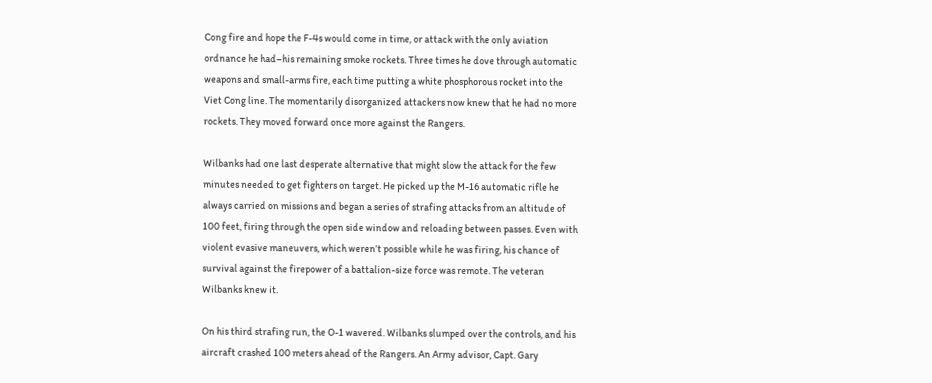Cong fire and hope the F-4s would come in time, or attack with the only aviation ordnance he had–his remaining smoke rockets. Three times he dove through automatic weapons and small-arms fire, each time putting a white phosphorous rocket into the Viet Cong line. The momentarily disorganized attackers now knew that he had no more rockets. They moved forward once more against the Rangers.

Wilbanks had one last desperate alternative that might slow the attack for the few minutes needed to get fighters on target. He picked up the M-16 automatic rifle he always carried on missions and began a series of strafing attacks from an altitude of 100 feet, firing through the open side window and reloading between passes. Even with violent evasive maneuvers, which weren’t possible while he was firing, his chance of survival against the firepower of a battalion-size force was remote. The veteran Wilbanks knew it.

On his third strafing run, the O-1 wavered. Wilbanks slumped over the controls, and his aircraft crashed 100 meters ahead of the Rangers. An Army advisor, Capt. Gary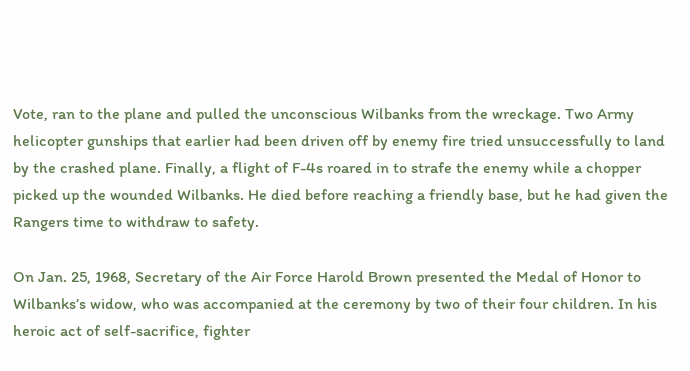Vote, ran to the plane and pulled the unconscious Wilbanks from the wreckage. Two Army helicopter gunships that earlier had been driven off by enemy fire tried unsuccessfully to land by the crashed plane. Finally, a flight of F-4s roared in to strafe the enemy while a chopper picked up the wounded Wilbanks. He died before reaching a friendly base, but he had given the Rangers time to withdraw to safety.

On Jan. 25, 1968, Secretary of the Air Force Harold Brown presented the Medal of Honor to Wilbanks’s widow, who was accompanied at the ceremony by two of their four children. In his heroic act of self-sacrifice, fighter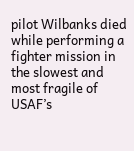pilot Wilbanks died while performing a fighter mission in the slowest and most fragile of USAF’s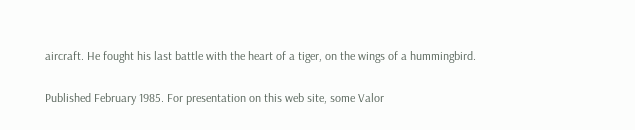aircraft. He fought his last battle with the heart of a tiger, on the wings of a hummingbird.

Published February 1985. For presentation on this web site, some Valor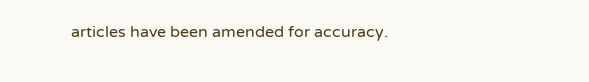articles have been amended for accuracy.